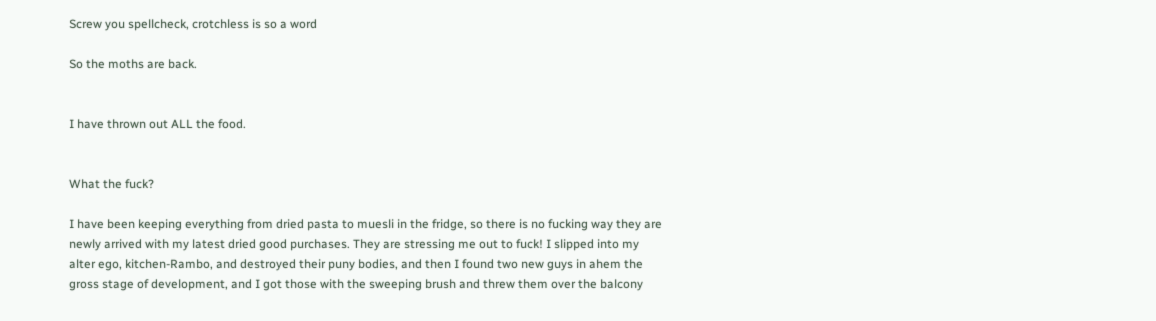Screw you spellcheck, crotchless is so a word

So the moths are back.


I have thrown out ALL the food.


What the fuck?

I have been keeping everything from dried pasta to muesli in the fridge, so there is no fucking way they are newly arrived with my latest dried good purchases. They are stressing me out to fuck! I slipped into my alter ego, kitchen-Rambo, and destroyed their puny bodies, and then I found two new guys in ahem the gross stage of development, and I got those with the sweeping brush and threw them over the balcony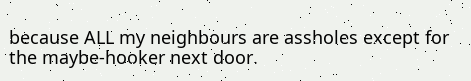because ALL my neighbours are assholes except for the maybe-hooker next door.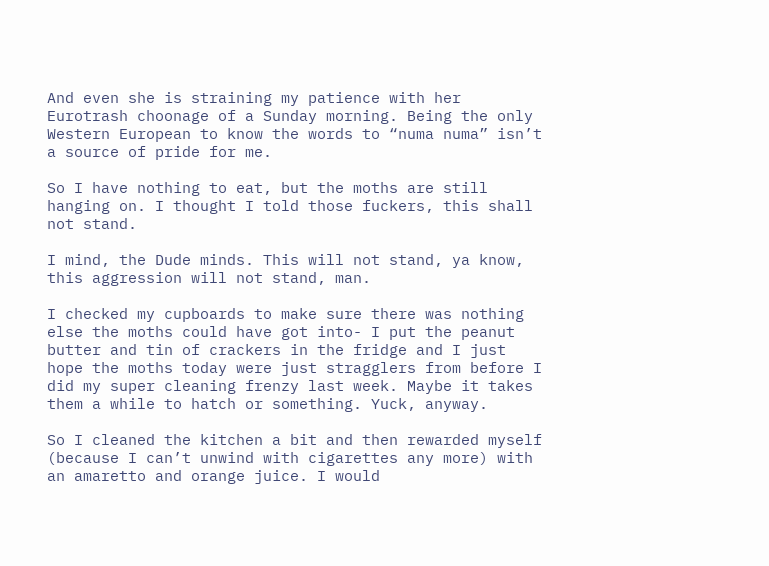And even she is straining my patience with her Eurotrash choonage of a Sunday morning. Being the only Western European to know the words to “numa numa” isn’t a source of pride for me.

So I have nothing to eat, but the moths are still hanging on. I thought I told those fuckers, this shall not stand.

I mind, the Dude minds. This will not stand, ya know, this aggression will not stand, man.

I checked my cupboards to make sure there was nothing else the moths could have got into- I put the peanut butter and tin of crackers in the fridge and I just hope the moths today were just stragglers from before I did my super cleaning frenzy last week. Maybe it takes them a while to hatch or something. Yuck, anyway.

So I cleaned the kitchen a bit and then rewarded myself (because I can’t unwind with cigarettes any more) with an amaretto and orange juice. I would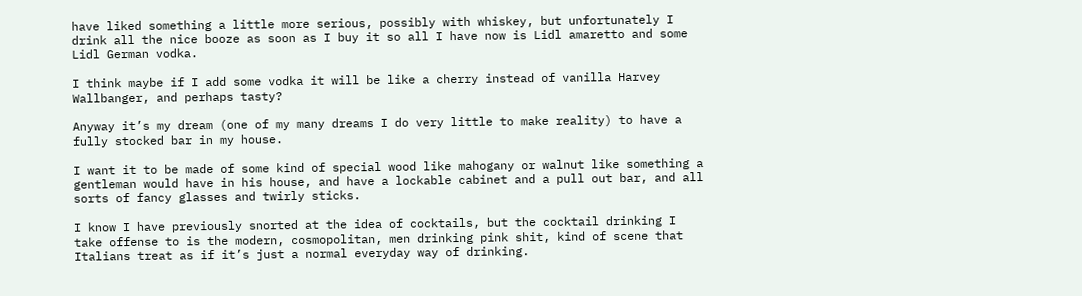have liked something a little more serious, possibly with whiskey, but unfortunately I drink all the nice booze as soon as I buy it so all I have now is Lidl amaretto and some Lidl German vodka.

I think maybe if I add some vodka it will be like a cherry instead of vanilla Harvey Wallbanger, and perhaps tasty?

Anyway it’s my dream (one of my many dreams I do very little to make reality) to have a fully stocked bar in my house.

I want it to be made of some kind of special wood like mahogany or walnut like something a gentleman would have in his house, and have a lockable cabinet and a pull out bar, and all sorts of fancy glasses and twirly sticks.

I know I have previously snorted at the idea of cocktails, but the cocktail drinking I take offense to is the modern, cosmopolitan, men drinking pink shit, kind of scene that Italians treat as if it’s just a normal everyday way of drinking.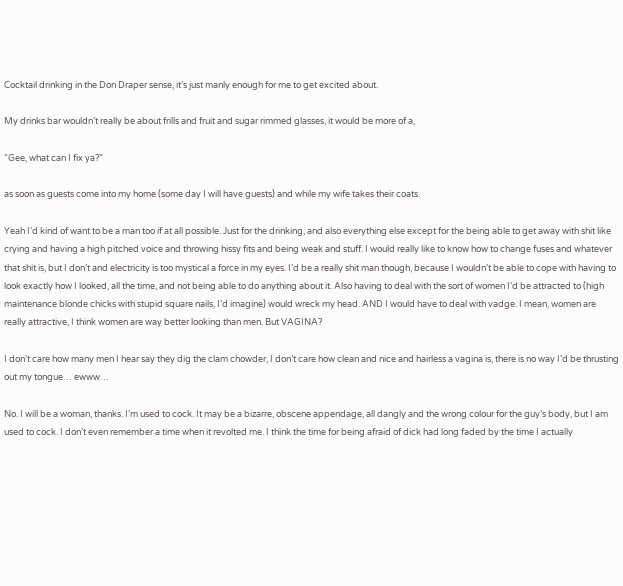Cocktail drinking in the Don Draper sense, it’s just manly enough for me to get excited about.

My drinks bar wouldn’t really be about frills and fruit and sugar rimmed glasses, it would be more of a,

“Gee, what can I fix ya?”

as soon as guests come into my home (some day I will have guests) and while my wife takes their coats.

Yeah I’d kind of want to be a man too if at all possible. Just for the drinking, and also everything else except for the being able to get away with shit like crying and having a high pitched voice and throwing hissy fits and being weak and stuff. I would really like to know how to change fuses and whatever that shit is, but I don’t and electricity is too mystical a force in my eyes. I’d be a really shit man though, because I wouldn’t be able to cope with having to look exactly how I looked, all the time, and not being able to do anything about it. Also having to deal with the sort of women I’d be attracted to (high maintenance blonde chicks with stupid square nails, I’d imagine) would wreck my head. AND I would have to deal with vadge. I mean, women are really attractive, I think women are way better looking than men. But VAGINA?

I don’t care how many men I hear say they dig the clam chowder, I don’t care how clean and nice and hairless a vagina is, there is no way I’d be thrusting out my tongue… ewww…

No. I will be a woman, thanks. I’m used to cock. It may be a bizarre, obscene appendage, all dangly and the wrong colour for the guy’s body, but I am used to cock. I don’t even remember a time when it revolted me. I think the time for being afraid of dick had long faded by the time I actually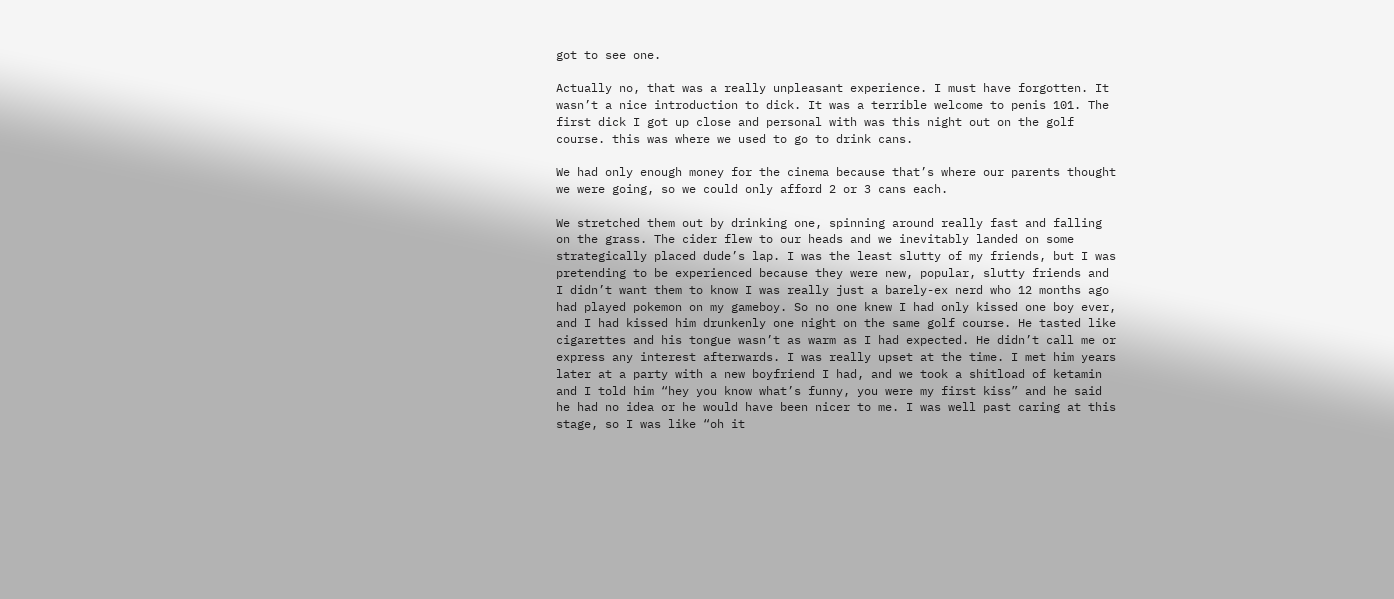got to see one.

Actually no, that was a really unpleasant experience. I must have forgotten. It wasn’t a nice introduction to dick. It was a terrible welcome to penis 101. The first dick I got up close and personal with was this night out on the golf course. this was where we used to go to drink cans.

We had only enough money for the cinema because that’s where our parents thought we were going, so we could only afford 2 or 3 cans each.

We stretched them out by drinking one, spinning around really fast and falling on the grass. The cider flew to our heads and we inevitably landed on some strategically placed dude’s lap. I was the least slutty of my friends, but I was pretending to be experienced because they were new, popular, slutty friends and I didn’t want them to know I was really just a barely-ex nerd who 12 months ago had played pokemon on my gameboy. So no one knew I had only kissed one boy ever, and I had kissed him drunkenly one night on the same golf course. He tasted like cigarettes and his tongue wasn’t as warm as I had expected. He didn’t call me or express any interest afterwards. I was really upset at the time. I met him years later at a party with a new boyfriend I had, and we took a shitload of ketamin and I told him “hey you know what’s funny, you were my first kiss” and he said he had no idea or he would have been nicer to me. I was well past caring at this stage, so I was like “oh it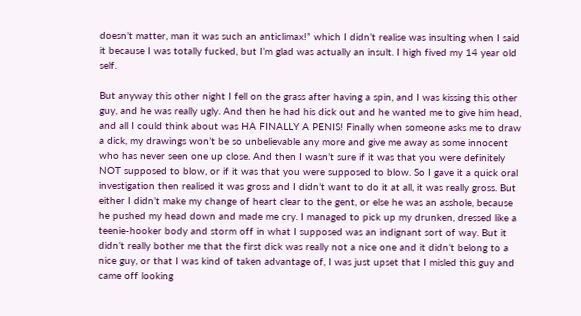doesn’t matter, man it was such an anticlimax!” which I didn’t realise was insulting when I said it because I was totally fucked, but I’m glad was actually an insult. I high fived my 14 year old self.

But anyway this other night I fell on the grass after having a spin, and I was kissing this other guy, and he was really ugly. And then he had his dick out and he wanted me to give him head, and all I could think about was HA FINALLY A PENIS! Finally when someone asks me to draw a dick, my drawings won’t be so unbelievable any more and give me away as some innocent who has never seen one up close. And then I wasn’t sure if it was that you were definitely NOT supposed to blow, or if it was that you were supposed to blow. So I gave it a quick oral investigation then realised it was gross and I didn’t want to do it at all, it was really gross. But either I didn’t make my change of heart clear to the gent, or else he was an asshole, because he pushed my head down and made me cry. I managed to pick up my drunken, dressed like a teenie-hooker body and storm off in what I supposed was an indignant sort of way. But it didn’t really bother me that the first dick was really not a nice one and it didn’t belong to a nice guy, or that I was kind of taken advantage of, I was just upset that I misled this guy and came off looking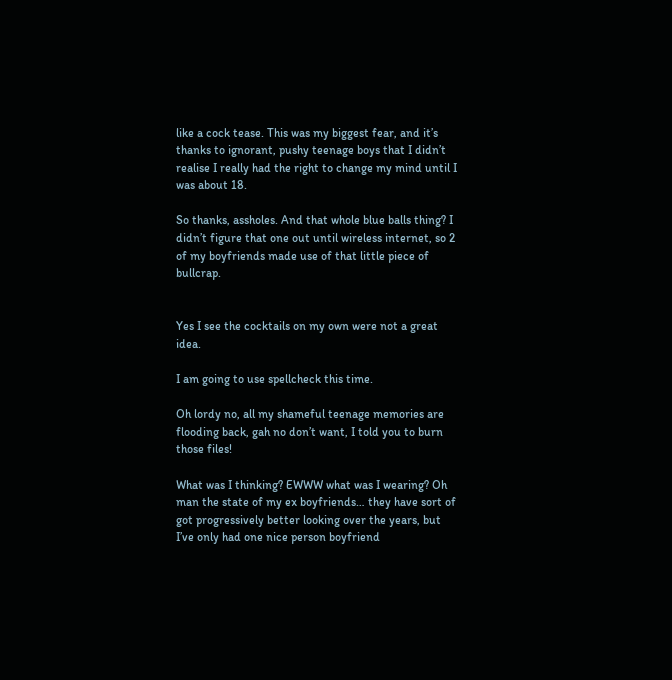like a cock tease. This was my biggest fear, and it’s thanks to ignorant, pushy teenage boys that I didn’t realise I really had the right to change my mind until I was about 18.

So thanks, assholes. And that whole blue balls thing? I didn’t figure that one out until wireless internet, so 2 of my boyfriends made use of that little piece of bullcrap.


Yes I see the cocktails on my own were not a great idea.

I am going to use spellcheck this time.

Oh lordy no, all my shameful teenage memories are flooding back, gah no don’t want, I told you to burn those files!

What was I thinking? EWWW what was I wearing? Oh man the state of my ex boyfriends… they have sort of got progressively better looking over the years, but I’ve only had one nice person boyfriend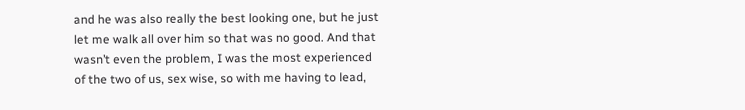and he was also really the best looking one, but he just let me walk all over him so that was no good. And that wasn’t even the problem, I was the most experienced of the two of us, sex wise, so with me having to lead,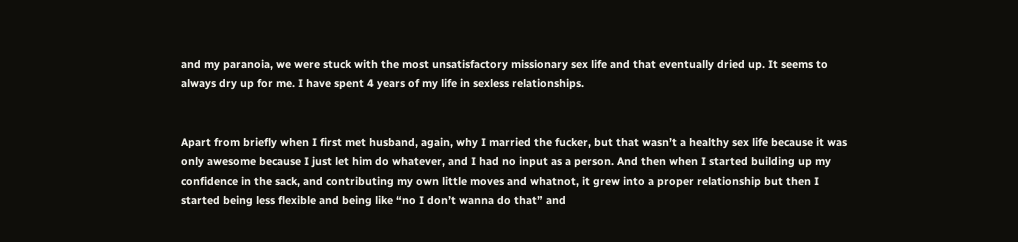and my paranoia, we were stuck with the most unsatisfactory missionary sex life and that eventually dried up. It seems to always dry up for me. I have spent 4 years of my life in sexless relationships.


Apart from briefly when I first met husband, again, why I married the fucker, but that wasn’t a healthy sex life because it was only awesome because I just let him do whatever, and I had no input as a person. And then when I started building up my confidence in the sack, and contributing my own little moves and whatnot, it grew into a proper relationship but then I started being less flexible and being like “no I don’t wanna do that” and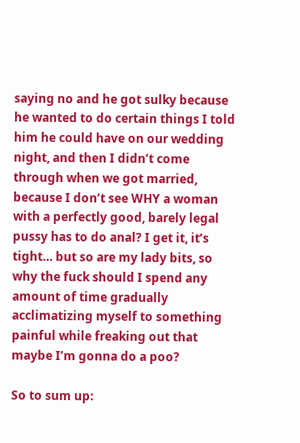saying no and he got sulky because he wanted to do certain things I told him he could have on our wedding night, and then I didn’t come through when we got married, because I don’t see WHY a woman with a perfectly good, barely legal pussy has to do anal? I get it, it’s tight… but so are my lady bits, so why the fuck should I spend any amount of time gradually acclimatizing myself to something painful while freaking out that maybe I’m gonna do a poo?

So to sum up: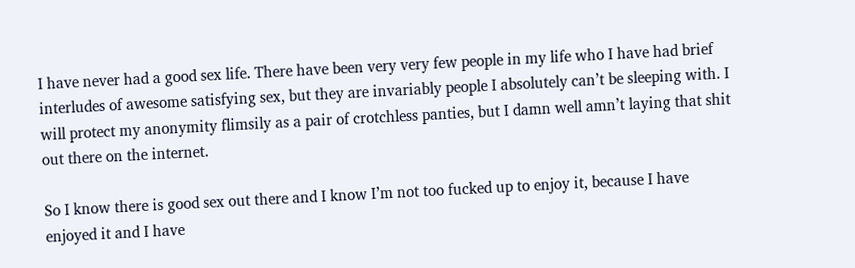I have never had a good sex life. There have been very very few people in my life who I have had brief interludes of awesome satisfying sex, but they are invariably people I absolutely can’t be sleeping with. I will protect my anonymity flimsily as a pair of crotchless panties, but I damn well amn’t laying that shit out there on the internet.

So I know there is good sex out there and I know I’m not too fucked up to enjoy it, because I have enjoyed it and I have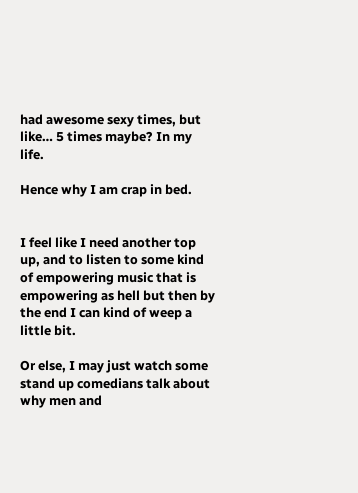had awesome sexy times, but like… 5 times maybe? In my life.

Hence why I am crap in bed.


I feel like I need another top up, and to listen to some kind of empowering music that is empowering as hell but then by the end I can kind of weep a little bit.

Or else, I may just watch some stand up comedians talk about why men and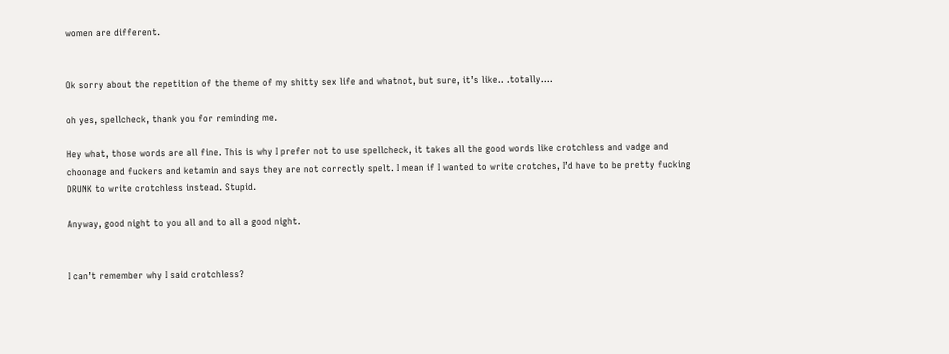women are different.


Ok sorry about the repetition of the theme of my shitty sex life and whatnot, but sure, it’s like.. .totally….

oh yes, spellcheck, thank you for reminding me.

Hey what, those words are all fine. This is why I prefer not to use spellcheck, it takes all the good words like crotchless and vadge and choonage and fuckers and ketamin and says they are not correctly spelt. I mean if I wanted to write crotches, I’d have to be pretty fucking DRUNK to write crotchless instead. Stupid.

Anyway, good night to you all and to all a good night.


I can’t remember why I said crotchless?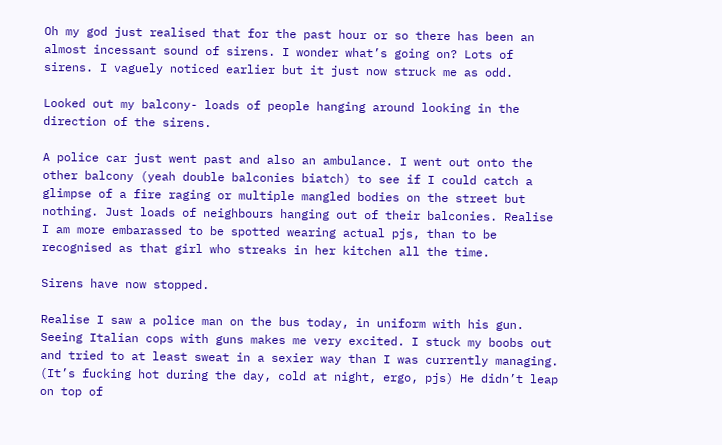Oh my god just realised that for the past hour or so there has been an almost incessant sound of sirens. I wonder what’s going on? Lots of sirens. I vaguely noticed earlier but it just now struck me as odd.

Looked out my balcony- loads of people hanging around looking in the direction of the sirens.

A police car just went past and also an ambulance. I went out onto the other balcony (yeah double balconies biatch) to see if I could catch a glimpse of a fire raging or multiple mangled bodies on the street but nothing. Just loads of neighbours hanging out of their balconies. Realise I am more embarassed to be spotted wearing actual pjs, than to be recognised as that girl who streaks in her kitchen all the time.

Sirens have now stopped.

Realise I saw a police man on the bus today, in uniform with his gun. Seeing Italian cops with guns makes me very excited. I stuck my boobs out and tried to at least sweat in a sexier way than I was currently managing. (It’s fucking hot during the day, cold at night, ergo, pjs) He didn’t leap on top of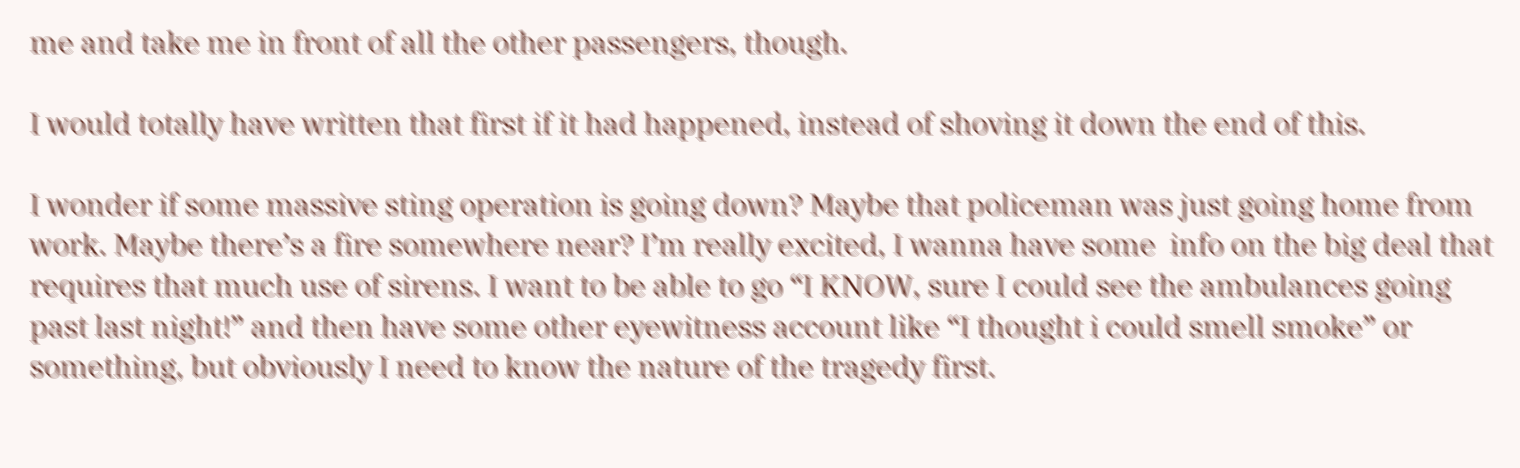me and take me in front of all the other passengers, though.

I would totally have written that first if it had happened, instead of shoving it down the end of this.

I wonder if some massive sting operation is going down? Maybe that policeman was just going home from work. Maybe there’s a fire somewhere near? I’m really excited, I wanna have some  info on the big deal that requires that much use of sirens. I want to be able to go “I KNOW, sure I could see the ambulances going past last night!” and then have some other eyewitness account like “I thought i could smell smoke” or something, but obviously I need to know the nature of the tragedy first.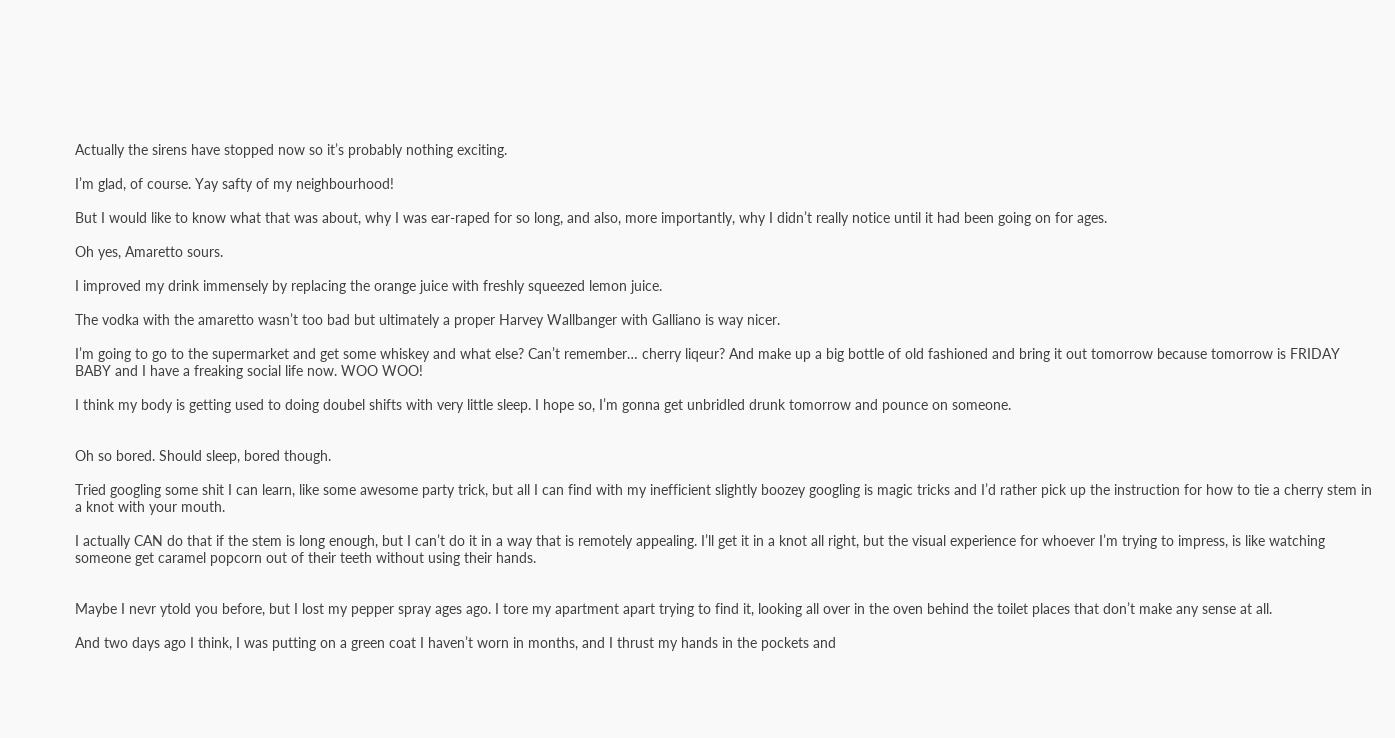Actually the sirens have stopped now so it’s probably nothing exciting.

I’m glad, of course. Yay safty of my neighbourhood!

But I would like to know what that was about, why I was ear-raped for so long, and also, more importantly, why I didn’t really notice until it had been going on for ages.

Oh yes, Amaretto sours.

I improved my drink immensely by replacing the orange juice with freshly squeezed lemon juice.

The vodka with the amaretto wasn’t too bad but ultimately a proper Harvey Wallbanger with Galliano is way nicer.

I’m going to go to the supermarket and get some whiskey and what else? Can’t remember… cherry liqeur? And make up a big bottle of old fashioned and bring it out tomorrow because tomorrow is FRIDAY BABY and I have a freaking social life now. WOO WOO!

I think my body is getting used to doing doubel shifts with very little sleep. I hope so, I’m gonna get unbridled drunk tomorrow and pounce on someone.


Oh so bored. Should sleep, bored though.

Tried googling some shit I can learn, like some awesome party trick, but all I can find with my inefficient slightly boozey googling is magic tricks and I’d rather pick up the instruction for how to tie a cherry stem in a knot with your mouth.

I actually CAN do that if the stem is long enough, but I can’t do it in a way that is remotely appealing. I’ll get it in a knot all right, but the visual experience for whoever I’m trying to impress, is like watching someone get caramel popcorn out of their teeth without using their hands.


Maybe I nevr ytold you before, but I lost my pepper spray ages ago. I tore my apartment apart trying to find it, looking all over in the oven behind the toilet places that don’t make any sense at all.

And two days ago I think, I was putting on a green coat I haven’t worn in months, and I thrust my hands in the pockets and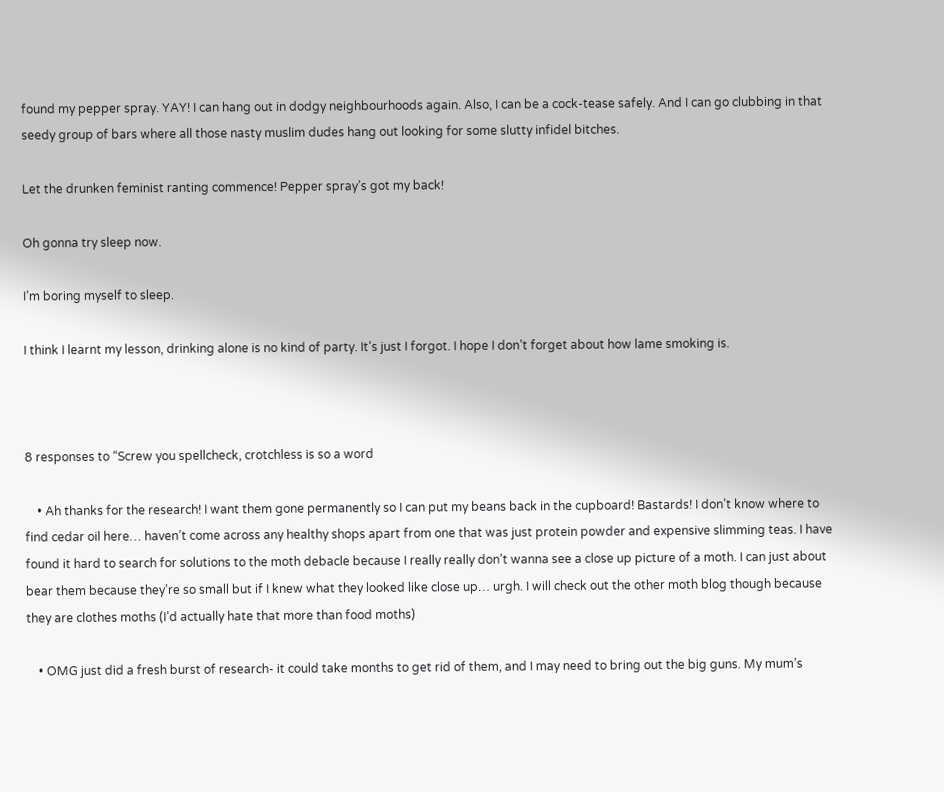found my pepper spray. YAY! I can hang out in dodgy neighbourhoods again. Also, I can be a cock-tease safely. And I can go clubbing in that seedy group of bars where all those nasty muslim dudes hang out looking for some slutty infidel bitches.

Let the drunken feminist ranting commence! Pepper spray’s got my back!

Oh gonna try sleep now.

I’m boring myself to sleep.

I think I learnt my lesson, drinking alone is no kind of party. It’s just I forgot. I hope I don’t forget about how lame smoking is.



8 responses to “Screw you spellcheck, crotchless is so a word

    • Ah thanks for the research! I want them gone permanently so I can put my beans back in the cupboard! Bastards! I don’t know where to find cedar oil here… haven’t come across any healthy shops apart from one that was just protein powder and expensive slimming teas. I have found it hard to search for solutions to the moth debacle because I really really don’t wanna see a close up picture of a moth. I can just about bear them because they’re so small but if I knew what they looked like close up… urgh. I will check out the other moth blog though because they are clothes moths (I’d actually hate that more than food moths)

    • OMG just did a fresh burst of research- it could take months to get rid of them, and I may need to bring out the big guns. My mum’s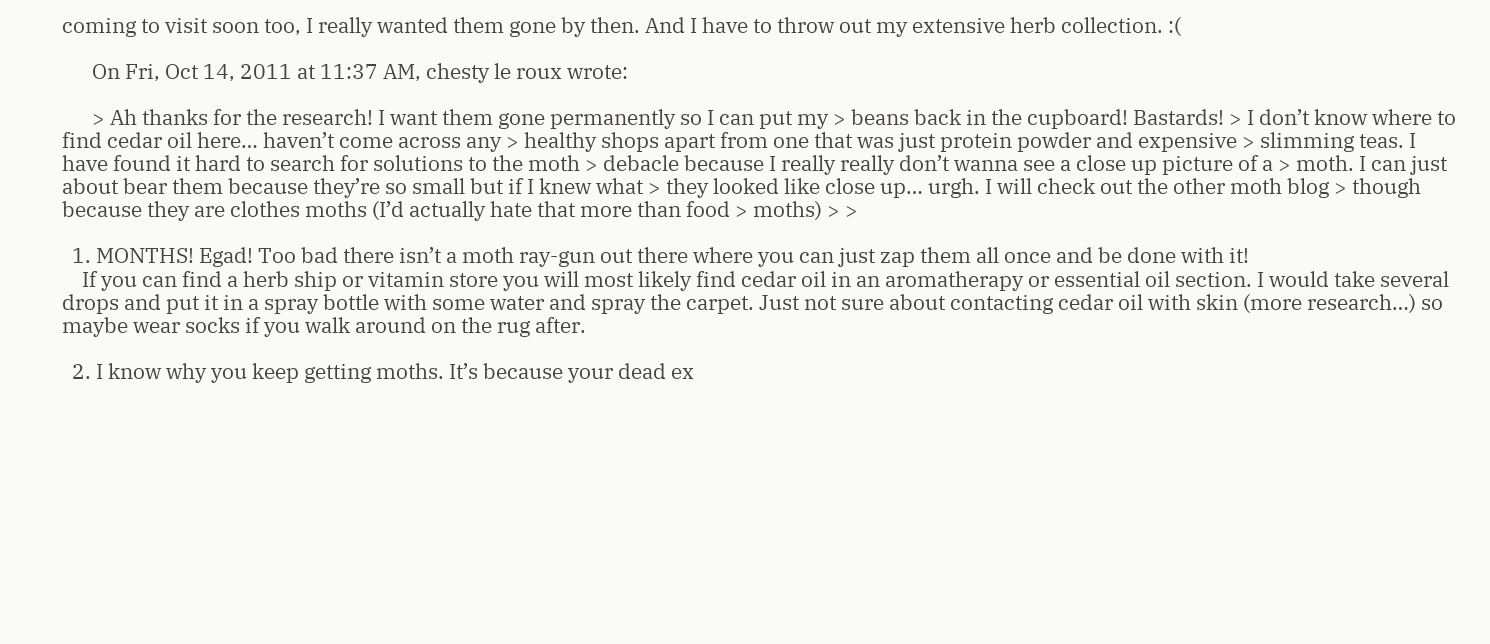coming to visit soon too, I really wanted them gone by then. And I have to throw out my extensive herb collection. :(

      On Fri, Oct 14, 2011 at 11:37 AM, chesty le roux wrote:

      > Ah thanks for the research! I want them gone permanently so I can put my > beans back in the cupboard! Bastards! > I don’t know where to find cedar oil here… haven’t come across any > healthy shops apart from one that was just protein powder and expensive > slimming teas. I have found it hard to search for solutions to the moth > debacle because I really really don’t wanna see a close up picture of a > moth. I can just about bear them because they’re so small but if I knew what > they looked like close up… urgh. I will check out the other moth blog > though because they are clothes moths (I’d actually hate that more than food > moths) > >

  1. MONTHS! Egad! Too bad there isn’t a moth ray-gun out there where you can just zap them all once and be done with it!
    If you can find a herb ship or vitamin store you will most likely find cedar oil in an aromatherapy or essential oil section. I would take several drops and put it in a spray bottle with some water and spray the carpet. Just not sure about contacting cedar oil with skin (more research…) so maybe wear socks if you walk around on the rug after.

  2. I know why you keep getting moths. It’s because your dead ex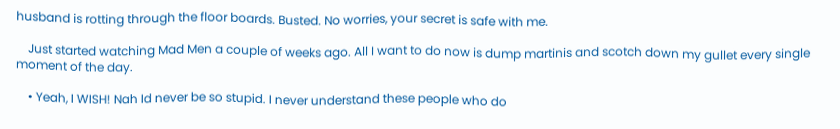husband is rotting through the floor boards. Busted. No worries, your secret is safe with me.

    Just started watching Mad Men a couple of weeks ago. All I want to do now is dump martinis and scotch down my gullet every single moment of the day.

    • Yeah, I WISH! Nah Id never be so stupid. I never understand these people who do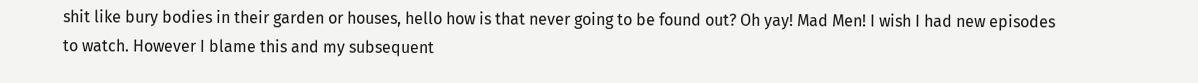shit like bury bodies in their garden or houses, hello how is that never going to be found out? Oh yay! Mad Men! I wish I had new episodes to watch. However I blame this and my subsequent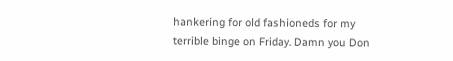hankering for old fashioneds for my terrible binge on Friday. Damn you Don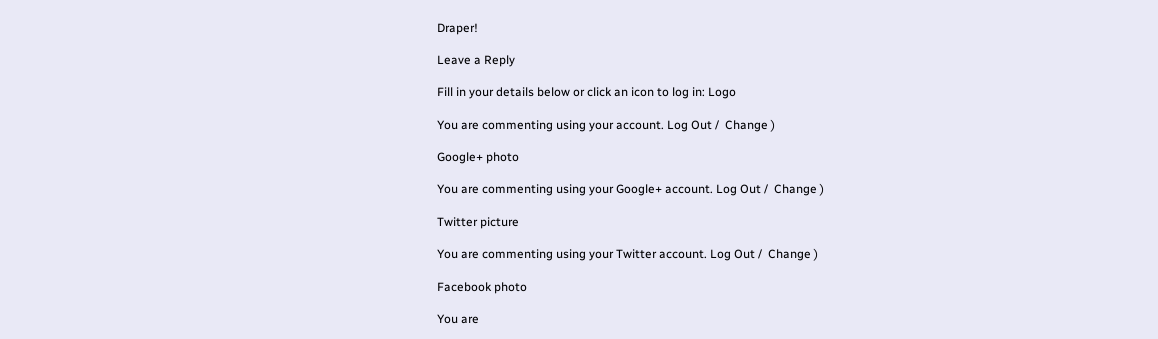Draper!

Leave a Reply

Fill in your details below or click an icon to log in: Logo

You are commenting using your account. Log Out /  Change )

Google+ photo

You are commenting using your Google+ account. Log Out /  Change )

Twitter picture

You are commenting using your Twitter account. Log Out /  Change )

Facebook photo

You are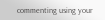commenting using your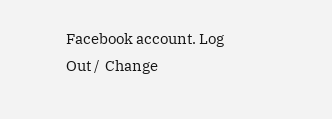Facebook account. Log Out /  Change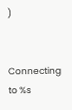)


Connecting to %s